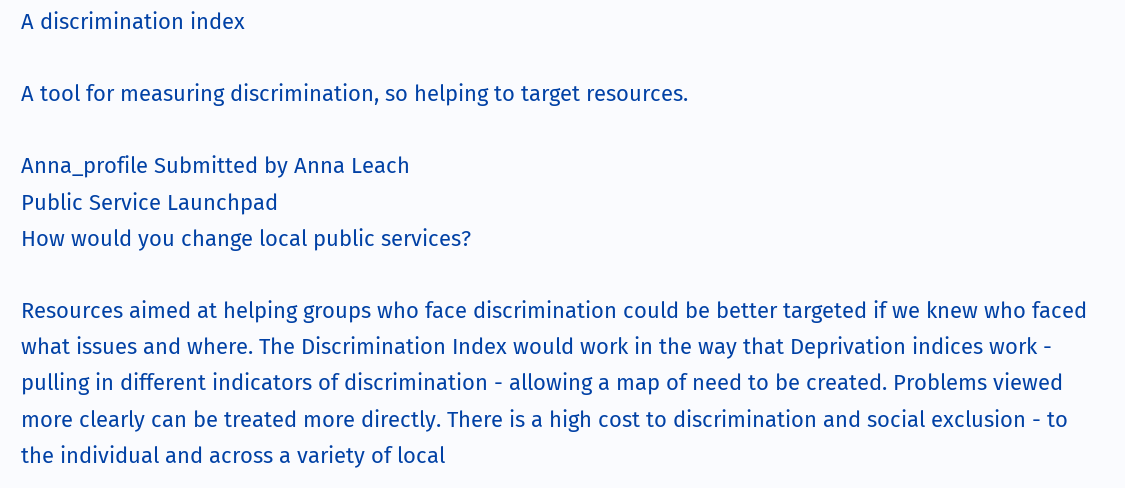A discrimination index

A tool for measuring discrimination, so helping to target resources.

Anna_profile Submitted by Anna Leach
Public Service Launchpad
How would you change local public services?

Resources aimed at helping groups who face discrimination could be better targeted if we knew who faced what issues and where. The Discrimination Index would work in the way that Deprivation indices work - pulling in different indicators of discrimination - allowing a map of need to be created. Problems viewed more clearly can be treated more directly. There is a high cost to discrimination and social exclusion - to the individual and across a variety of local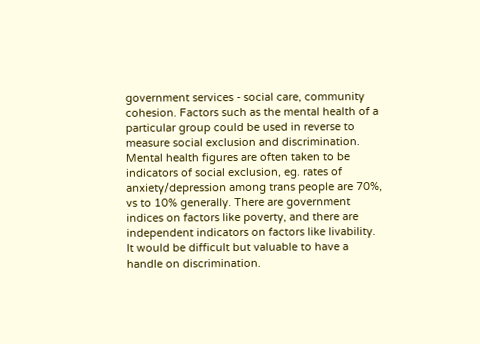government services - social care, community cohesion. Factors such as the mental health of a particular group could be used in reverse to measure social exclusion and discrimination. Mental health figures are often taken to be indicators of social exclusion, eg. rates of anxiety/depression among trans people are 70%, vs to 10% generally. There are government indices on factors like poverty, and there are independent indicators on factors like livability. It would be difficult but valuable to have a handle on discrimination.